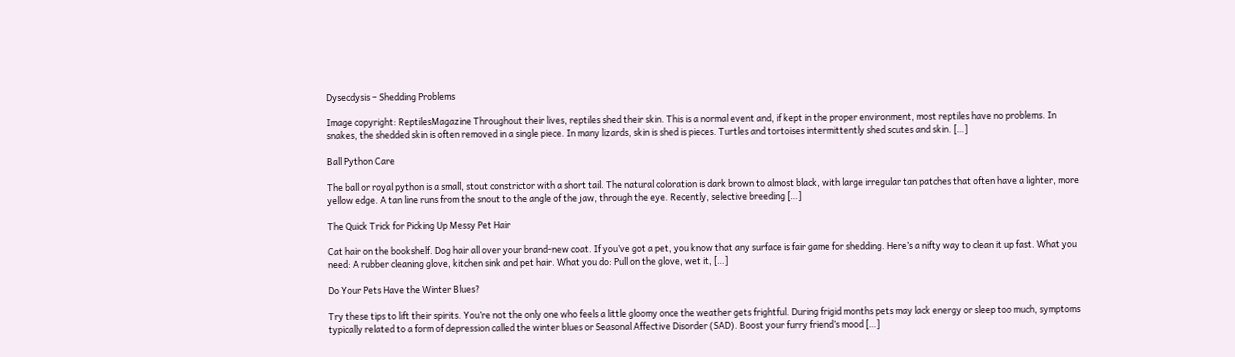Dysecdysis – Shedding Problems

Image copyright: ReptilesMagazine Throughout their lives, reptiles shed their skin. This is a normal event and, if kept in the proper environment, most reptiles have no problems. In snakes, the shedded skin is often removed in a single piece. In many lizards, skin is shed is pieces. Turtles and tortoises intermittently shed scutes and skin. […]

Ball Python Care

The ball or royal python is a small, stout constrictor with a short tail. The natural coloration is dark brown to almost black, with large irregular tan patches that often have a lighter, more yellow edge. A tan line runs from the snout to the angle of the jaw, through the eye. Recently, selective breeding […]

The Quick Trick for Picking Up Messy Pet Hair

Cat hair on the bookshelf. Dog hair all over your brand-new coat. If you’ve got a pet, you know that any surface is fair game for shedding. Here’s a nifty way to clean it up fast. What you need: A rubber cleaning glove, kitchen sink and pet hair. What you do: Pull on the glove, wet it, […]

Do Your Pets Have the Winter Blues?

Try these tips to lift their spirits. You’re not the only one who feels a little gloomy once the weather gets frightful. During frigid months pets may lack energy or sleep too much, symptoms typically related to a form of depression called the winter blues or Seasonal Affective Disorder (SAD). Boost your furry friend’s mood […]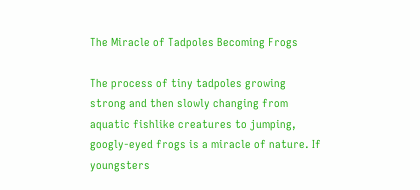The Miracle of Tadpoles Becoming Frogs

The process of tiny tadpoles growing strong and then slowly changing from aquatic fishlike creatures to jumping, googly-eyed frogs is a miracle of nature. If youngsters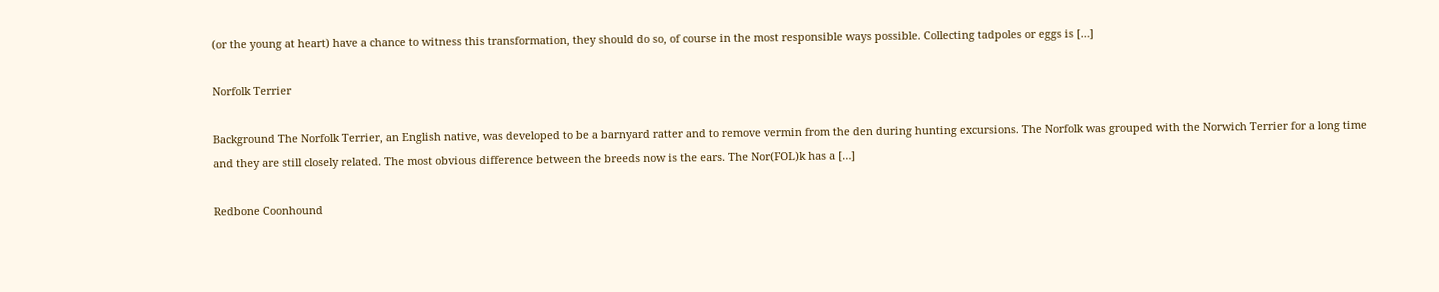(or the young at heart) have a chance to witness this transformation, they should do so, of course in the most responsible ways possible. Collecting tadpoles or eggs is […]

Norfolk Terrier

Background The Norfolk Terrier, an English native, was developed to be a barnyard ratter and to remove vermin from the den during hunting excursions. The Norfolk was grouped with the Norwich Terrier for a long time and they are still closely related. The most obvious difference between the breeds now is the ears. The Nor(FOL)k has a […]

Redbone Coonhound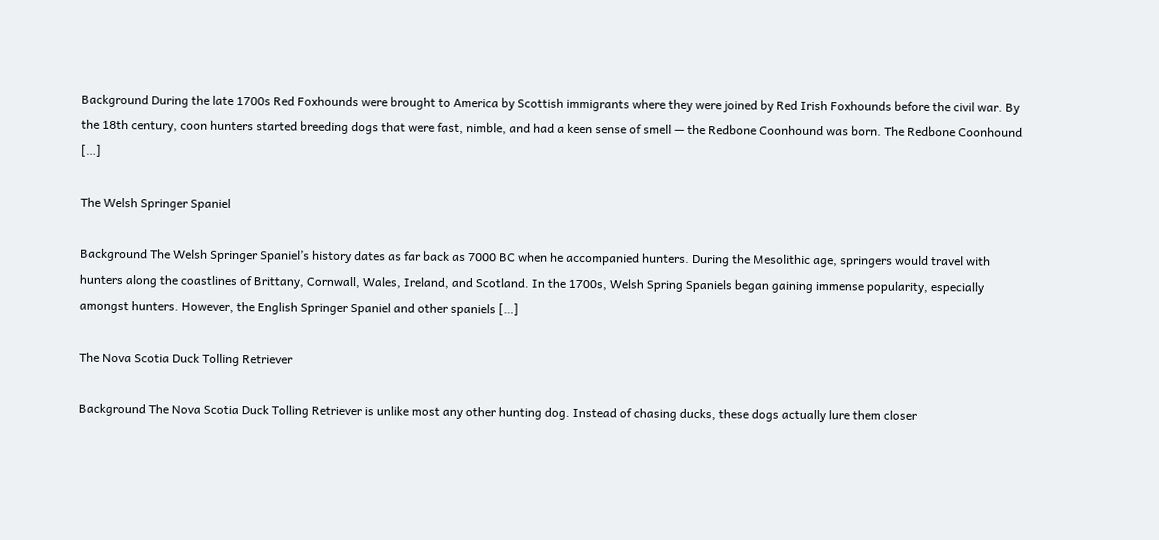Background During the late 1700s Red Foxhounds were brought to America by Scottish immigrants where they were joined by Red Irish Foxhounds before the civil war. By the 18th century, coon hunters started breeding dogs that were fast, nimble, and had a keen sense of smell — the Redbone Coonhound was born. The Redbone Coonhound […]

The Welsh Springer Spaniel

Background The Welsh Springer Spaniel’s history dates as far back as 7000 BC when he accompanied hunters. During the Mesolithic age, springers would travel with hunters along the coastlines of Brittany, Cornwall, Wales, Ireland, and Scotland. In the 1700s, Welsh Spring Spaniels began gaining immense popularity, especially amongst hunters. However, the English Springer Spaniel and other spaniels […]

The Nova Scotia Duck Tolling Retriever

Background The Nova Scotia Duck Tolling Retriever is unlike most any other hunting dog. Instead of chasing ducks, these dogs actually lure them closer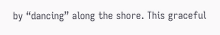by “dancing” along the shore. This graceful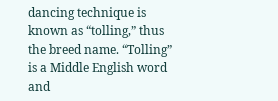dancing technique is known as “tolling,” thus the breed name. “Tolling” is a Middle English word and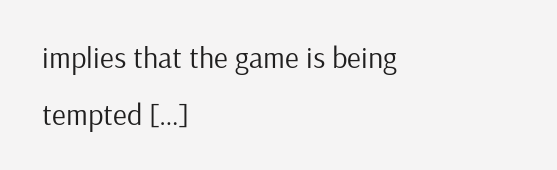implies that the game is being tempted […]